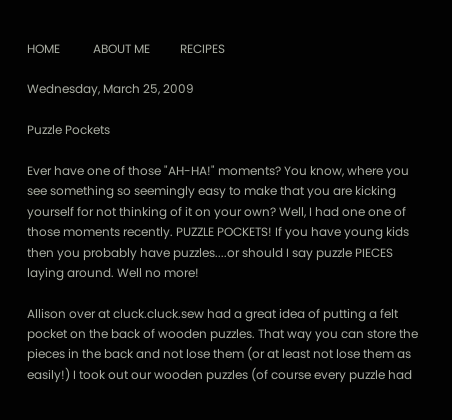HOME           ABOUT ME          RECIPES

Wednesday, March 25, 2009

Puzzle Pockets

Ever have one of those "AH-HA!" moments? You know, where you see something so seemingly easy to make that you are kicking yourself for not thinking of it on your own? Well, I had one one of those moments recently. PUZZLE POCKETS! If you have young kids then you probably have puzzles....or should I say puzzle PIECES laying around. Well no more!

Allison over at cluck.cluck.sew had a great idea of putting a felt pocket on the back of wooden puzzles. That way you can store the pieces in the back and not lose them (or at least not lose them as easily!) I took out our wooden puzzles (of course every puzzle had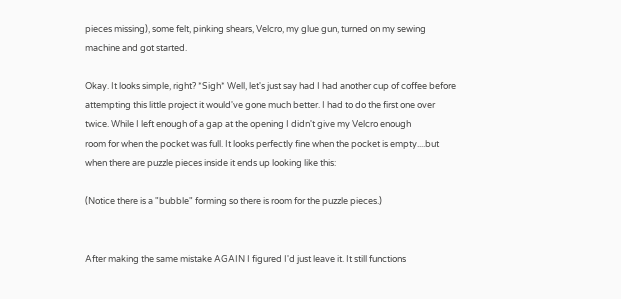pieces missing), some felt, pinking shears, Velcro, my glue gun, turned on my sewing machine and got started.

Okay. It looks simple, right? *Sigh* Well, let's just say had I had another cup of coffee before attempting this little project it would've gone much better. I had to do the first one over twice. While I left enough of a gap at the opening I didn't give my Velcro enough
room for when the pocket was full. It looks perfectly fine when the pocket is empty....but when there are puzzle pieces inside it ends up looking like this:

(Notice there is a "bubble" forming so there is room for the puzzle pieces.)


After making the same mistake AGAIN I figured I'd just leave it. It still functions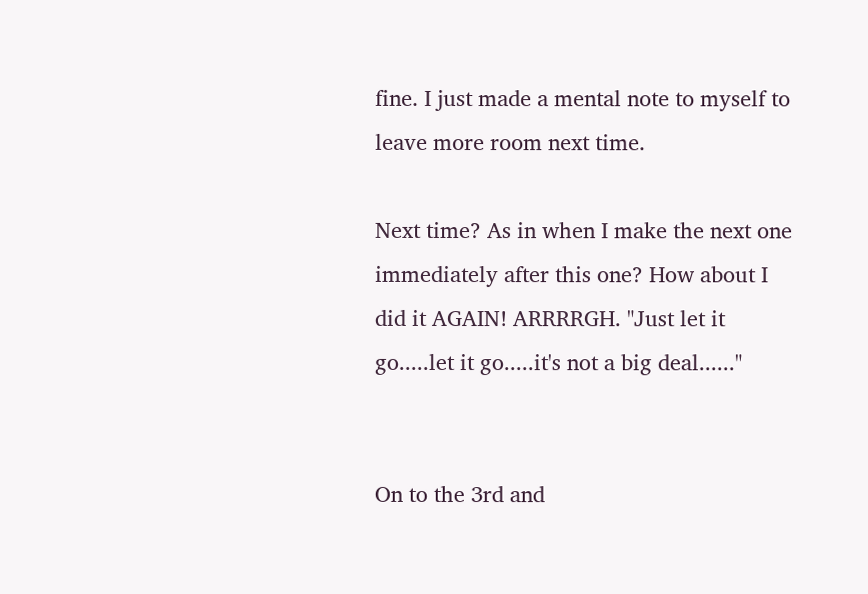fine. I just made a mental note to myself to leave more room next time.

Next time? As in when I make the next one immediately after this one? How about I did it AGAIN! ARRRRGH. "Just let it go.....let it go.....it's not a big deal......"


On to the 3rd and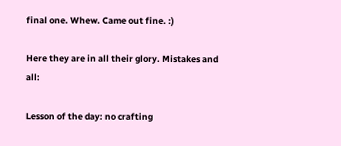final one. Whew. Came out fine. :)

Here they are in all their glory. Mistakes and all:

Lesson of the day: no crafting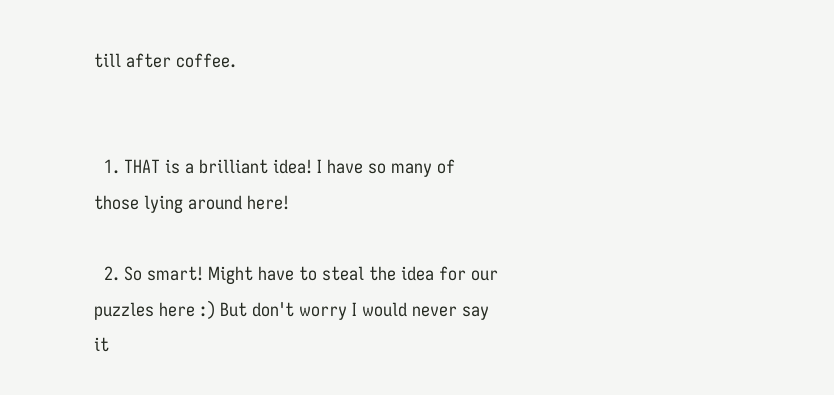till after coffee.


  1. THAT is a brilliant idea! I have so many of those lying around here!

  2. So smart! Might have to steal the idea for our puzzles here :) But don't worry I would never say it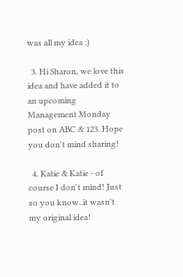was all my idea ;)

  3. Hi Sharon, we love this idea and have added it to an upcoming Management Monday post on ABC & 123. Hope you don't mind sharing!

  4. Katie & Katie - of course I don't mind! Just so you know..it wasn't my original idea!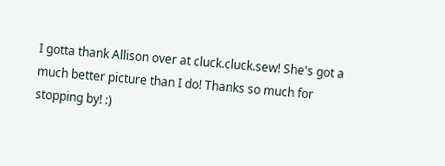I gotta thank Allison over at cluck.cluck.sew! She's got a much better picture than I do! Thanks so much for stopping by! :)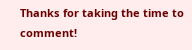Thanks for taking the time to comment!